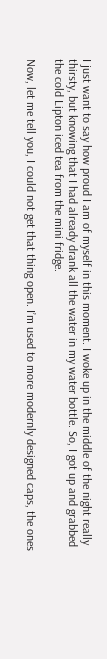I just want to say how proud I am of myself in this moment. I woke up in the middle of the night really thirsty, but knowing that I had already drank all the water in my water bottle. So, I got up and grabbed the cold Lipton iced tea from the mini fridge.

Now, let me tell you, I could not get that thing open. I’m used to more modernly designed caps, the ones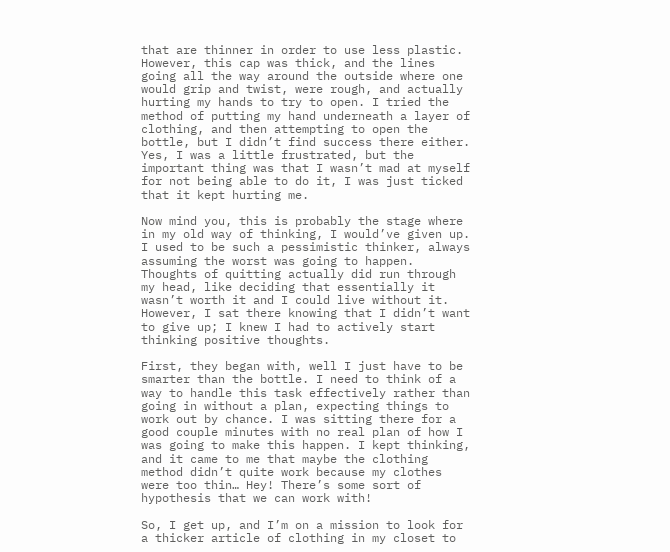that are thinner in order to use less plastic. However, this cap was thick, and the lines going all the way around the outside where one would grip and twist, were rough, and actually hurting my hands to try to open. I tried the method of putting my hand underneath a layer of clothing, and then attempting to open the bottle, but I didn’t find success there either. Yes, I was a little frustrated, but the important thing was that I wasn’t mad at myself for not being able to do it, I was just ticked that it kept hurting me.

Now mind you, this is probably the stage where in my old way of thinking, I would’ve given up. I used to be such a pessimistic thinker, always assuming the worst was going to happen. Thoughts of quitting actually did run through my head, like deciding that essentially it wasn’t worth it and I could live without it. However, I sat there knowing that I didn’t want to give up; I knew I had to actively start thinking positive thoughts.

First, they began with, well I just have to be smarter than the bottle. I need to think of a way to handle this task effectively rather than going in without a plan, expecting things to work out by chance. I was sitting there for a good couple minutes with no real plan of how I was going to make this happen. I kept thinking, and it came to me that maybe the clothing method didn’t quite work because my clothes were too thin… Hey! There’s some sort of hypothesis that we can work with!

So, I get up, and I’m on a mission to look for a thicker article of clothing in my closet to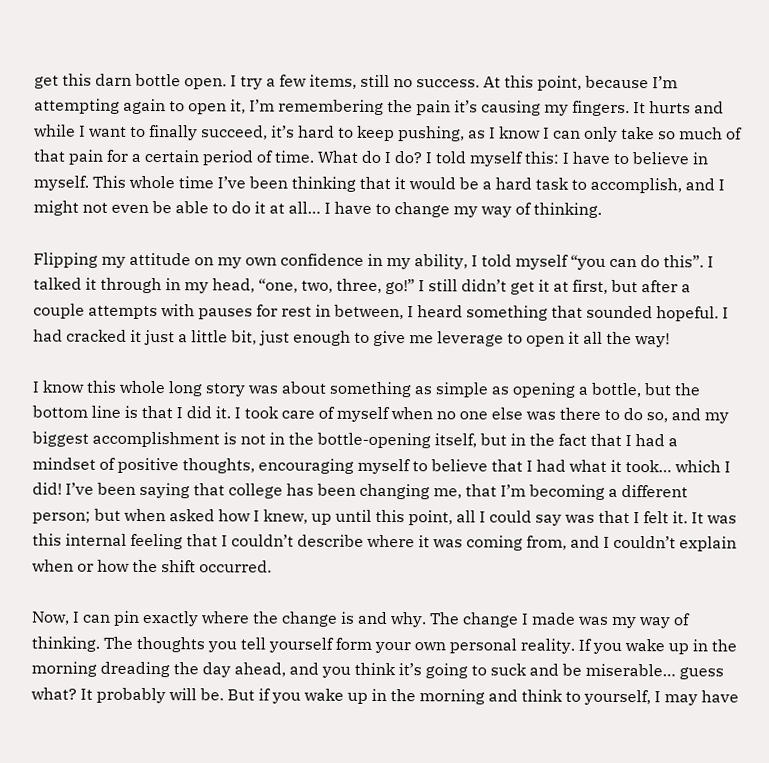get this darn bottle open. I try a few items, still no success. At this point, because I’m attempting again to open it, I’m remembering the pain it’s causing my fingers. It hurts and while I want to finally succeed, it’s hard to keep pushing, as I know I can only take so much of that pain for a certain period of time. What do I do? I told myself this: I have to believe in myself. This whole time I’ve been thinking that it would be a hard task to accomplish, and I might not even be able to do it at all… I have to change my way of thinking.

Flipping my attitude on my own confidence in my ability, I told myself “you can do this”. I talked it through in my head, “one, two, three, go!” I still didn’t get it at first, but after a couple attempts with pauses for rest in between, I heard something that sounded hopeful. I had cracked it just a little bit, just enough to give me leverage to open it all the way!

I know this whole long story was about something as simple as opening a bottle, but the bottom line is that I did it. I took care of myself when no one else was there to do so, and my biggest accomplishment is not in the bottle-opening itself, but in the fact that I had a mindset of positive thoughts, encouraging myself to believe that I had what it took… which I did! I’ve been saying that college has been changing me, that I’m becoming a different person; but when asked how I knew, up until this point, all I could say was that I felt it. It was this internal feeling that I couldn’t describe where it was coming from, and I couldn’t explain when or how the shift occurred.

Now, I can pin exactly where the change is and why. The change I made was my way of thinking. The thoughts you tell yourself form your own personal reality. If you wake up in the morning dreading the day ahead, and you think it’s going to suck and be miserable… guess what? It probably will be. But if you wake up in the morning and think to yourself, I may have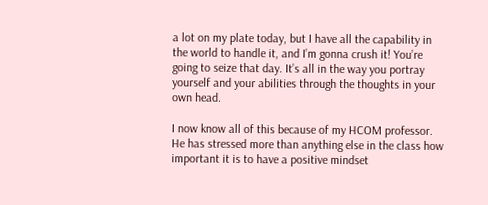a lot on my plate today, but I have all the capability in the world to handle it, and I’m gonna crush it! You’re going to seize that day. It’s all in the way you portray yourself and your abilities through the thoughts in your own head.

I now know all of this because of my HCOM professor. He has stressed more than anything else in the class how important it is to have a positive mindset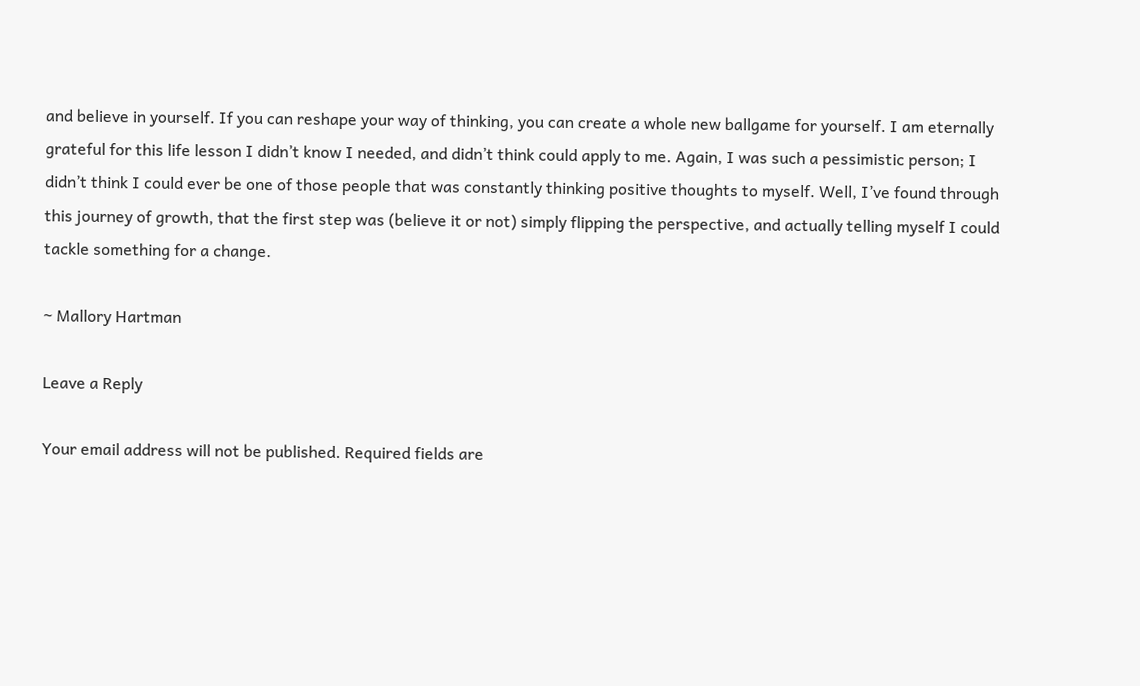and believe in yourself. If you can reshape your way of thinking, you can create a whole new ballgame for yourself. I am eternally grateful for this life lesson I didn’t know I needed, and didn’t think could apply to me. Again, I was such a pessimistic person; I didn’t think I could ever be one of those people that was constantly thinking positive thoughts to myself. Well, I’ve found through this journey of growth, that the first step was (believe it or not) simply flipping the perspective, and actually telling myself I could tackle something for a change.

~ Mallory Hartman

Leave a Reply

Your email address will not be published. Required fields are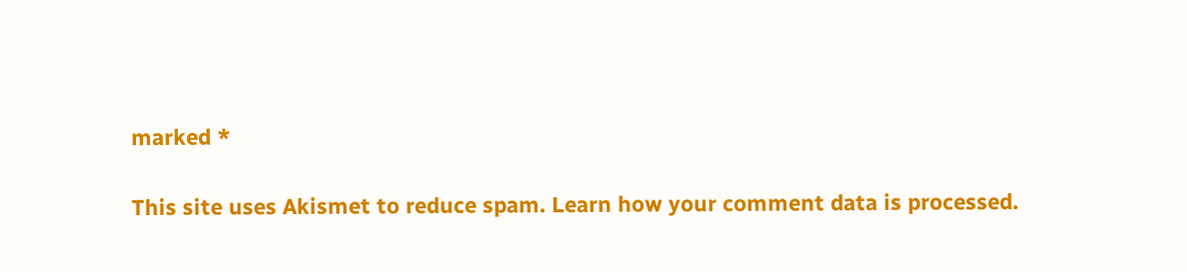marked *

This site uses Akismet to reduce spam. Learn how your comment data is processed.